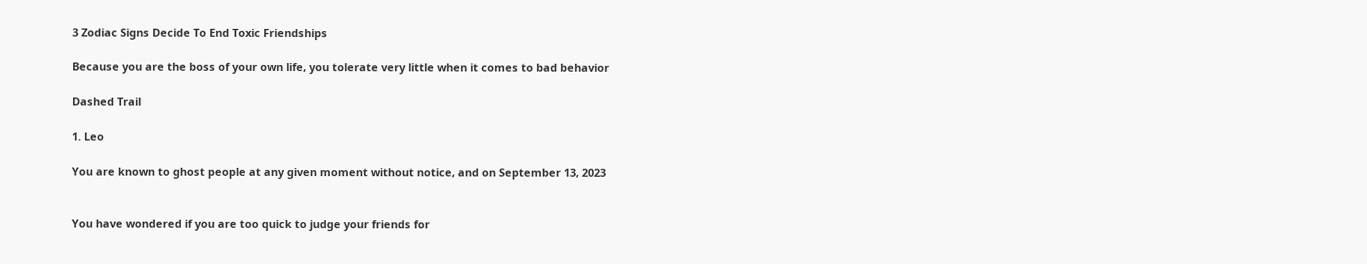3 Zodiac Signs Decide To End Toxic Friendships

Because you are the boss of your own life, you tolerate very little when it comes to bad behavior

Dashed Trail

1. Leo

You are known to ghost people at any given moment without notice, and on September 13, 2023


You have wondered if you are too quick to judge your friends for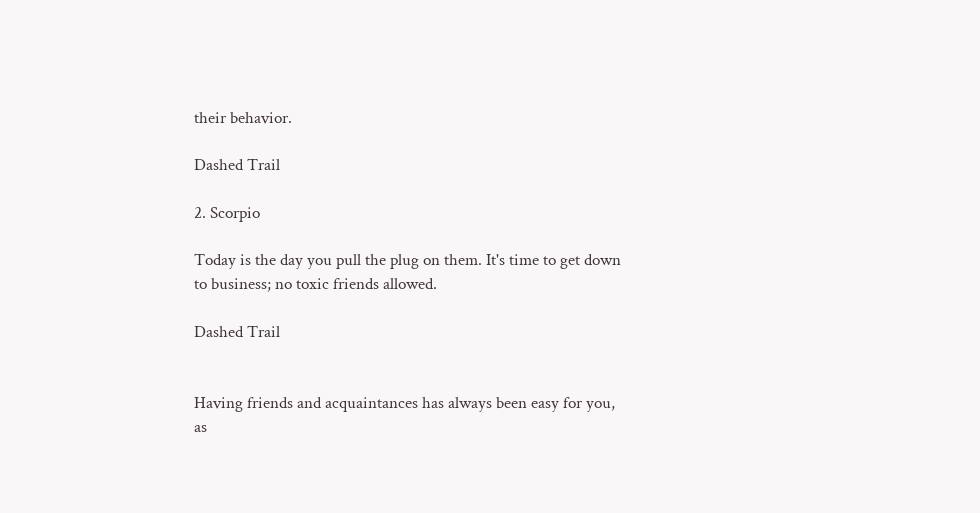their behavior.

Dashed Trail

2. Scorpio

Today is the day you pull the plug on them. It's time to get down to business; no toxic friends allowed.

Dashed Trail


Having friends and acquaintances has always been easy for you, as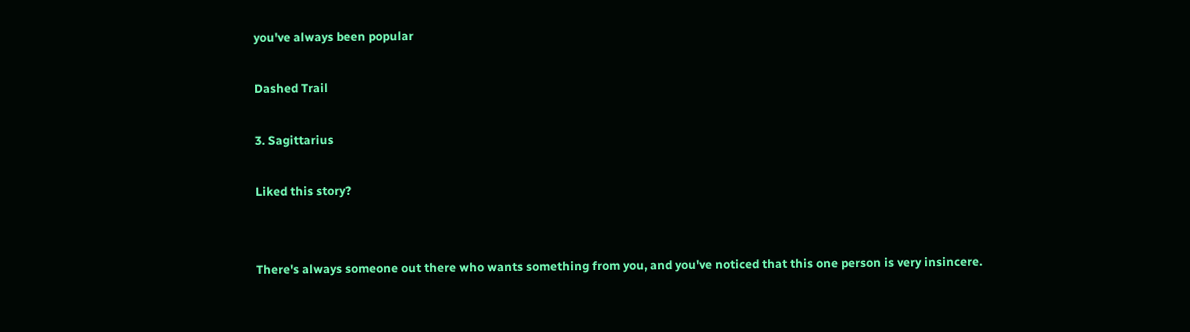you've always been popular

Dashed Trail

3. Sagittarius

Liked this story?


There's always someone out there who wants something from you, and you've noticed that this one person is very insincere.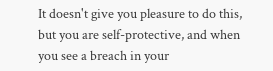It doesn't give you pleasure to do this, but you are self-protective, and when you see a breach in your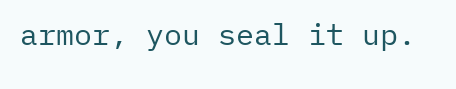armor, you seal it up.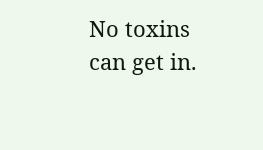No toxins can get in.